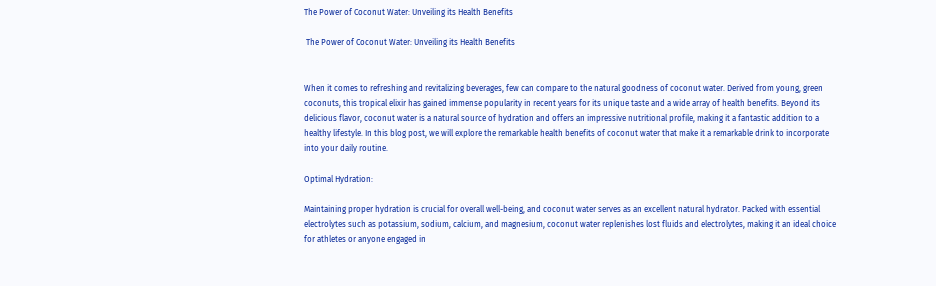The Power of Coconut Water: Unveiling its Health Benefits

 The Power of Coconut Water: Unveiling its Health Benefits


When it comes to refreshing and revitalizing beverages, few can compare to the natural goodness of coconut water. Derived from young, green coconuts, this tropical elixir has gained immense popularity in recent years for its unique taste and a wide array of health benefits. Beyond its delicious flavor, coconut water is a natural source of hydration and offers an impressive nutritional profile, making it a fantastic addition to a healthy lifestyle. In this blog post, we will explore the remarkable health benefits of coconut water that make it a remarkable drink to incorporate into your daily routine.

Optimal Hydration:

Maintaining proper hydration is crucial for overall well-being, and coconut water serves as an excellent natural hydrator. Packed with essential electrolytes such as potassium, sodium, calcium, and magnesium, coconut water replenishes lost fluids and electrolytes, making it an ideal choice for athletes or anyone engaged in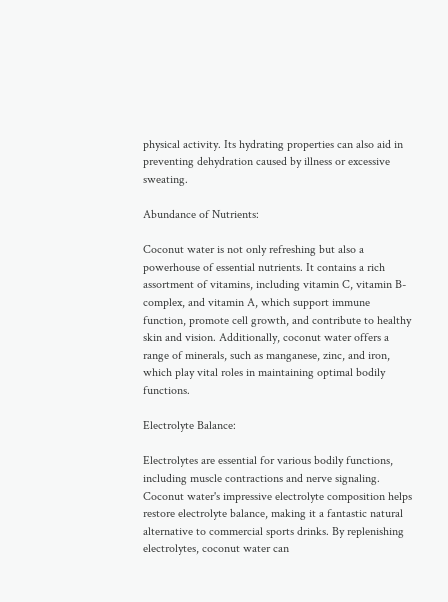physical activity. Its hydrating properties can also aid in preventing dehydration caused by illness or excessive sweating.

Abundance of Nutrients:

Coconut water is not only refreshing but also a powerhouse of essential nutrients. It contains a rich assortment of vitamins, including vitamin C, vitamin B-complex, and vitamin A, which support immune function, promote cell growth, and contribute to healthy skin and vision. Additionally, coconut water offers a range of minerals, such as manganese, zinc, and iron, which play vital roles in maintaining optimal bodily functions.

Electrolyte Balance:

Electrolytes are essential for various bodily functions, including muscle contractions and nerve signaling. Coconut water's impressive electrolyte composition helps restore electrolyte balance, making it a fantastic natural alternative to commercial sports drinks. By replenishing electrolytes, coconut water can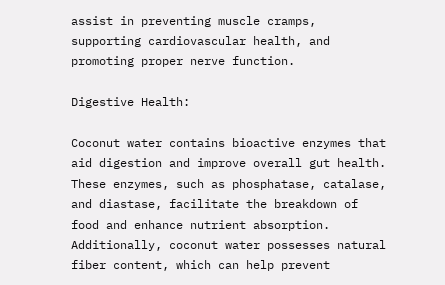assist in preventing muscle cramps, supporting cardiovascular health, and promoting proper nerve function.

Digestive Health:

Coconut water contains bioactive enzymes that aid digestion and improve overall gut health. These enzymes, such as phosphatase, catalase, and diastase, facilitate the breakdown of food and enhance nutrient absorption. Additionally, coconut water possesses natural fiber content, which can help prevent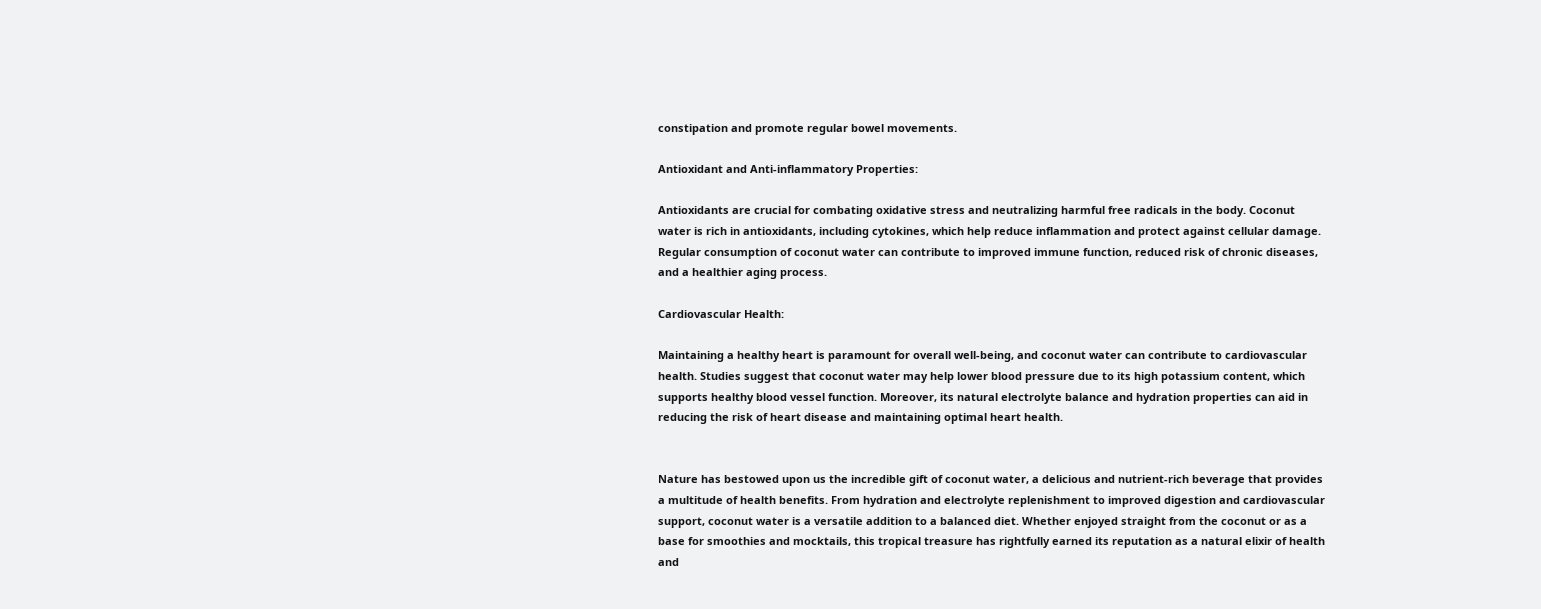constipation and promote regular bowel movements.

Antioxidant and Anti-inflammatory Properties:

Antioxidants are crucial for combating oxidative stress and neutralizing harmful free radicals in the body. Coconut water is rich in antioxidants, including cytokines, which help reduce inflammation and protect against cellular damage. Regular consumption of coconut water can contribute to improved immune function, reduced risk of chronic diseases, and a healthier aging process.

Cardiovascular Health:

Maintaining a healthy heart is paramount for overall well-being, and coconut water can contribute to cardiovascular health. Studies suggest that coconut water may help lower blood pressure due to its high potassium content, which supports healthy blood vessel function. Moreover, its natural electrolyte balance and hydration properties can aid in reducing the risk of heart disease and maintaining optimal heart health.


Nature has bestowed upon us the incredible gift of coconut water, a delicious and nutrient-rich beverage that provides a multitude of health benefits. From hydration and electrolyte replenishment to improved digestion and cardiovascular support, coconut water is a versatile addition to a balanced diet. Whether enjoyed straight from the coconut or as a base for smoothies and mocktails, this tropical treasure has rightfully earned its reputation as a natural elixir of health and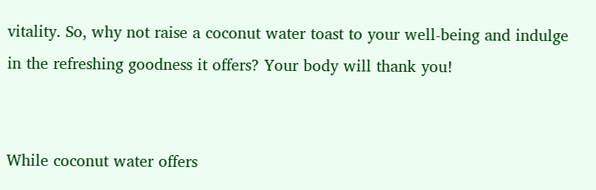vitality. So, why not raise a coconut water toast to your well-being and indulge in the refreshing goodness it offers? Your body will thank you!


While coconut water offers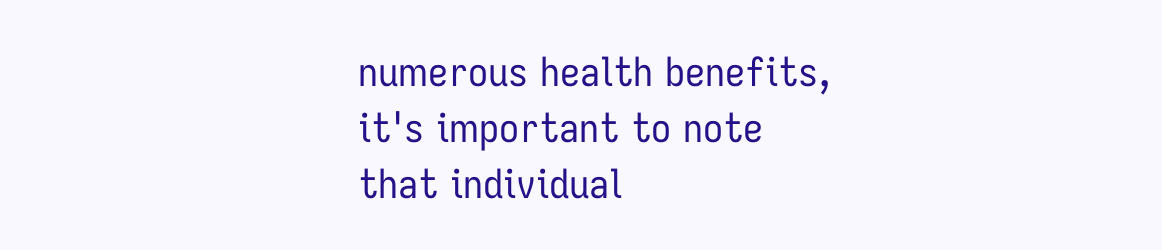numerous health benefits, it's important to note that individual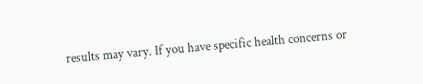results may vary. If you have specific health concerns or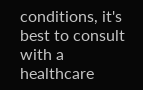conditions, it's best to consult with a healthcare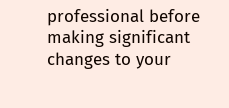professional before making significant changes to your